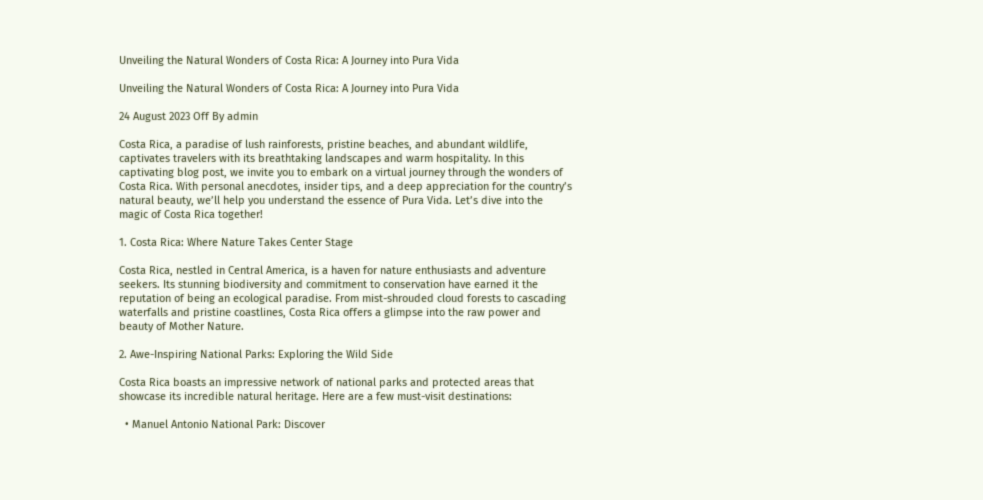Unveiling the Natural Wonders of Costa Rica: A Journey into Pura Vida

Unveiling the Natural Wonders of Costa Rica: A Journey into Pura Vida

24 August 2023 Off By admin

Costa Rica, a paradise of lush rainforests, pristine beaches, and abundant wildlife, captivates travelers with its breathtaking landscapes and warm hospitality. In this captivating blog post, we invite you to embark on a virtual journey through the wonders of Costa Rica. With personal anecdotes, insider tips, and a deep appreciation for the country’s natural beauty, we’ll help you understand the essence of Pura Vida. Let’s dive into the magic of Costa Rica together!

1. Costa Rica: Where Nature Takes Center Stage

Costa Rica, nestled in Central America, is a haven for nature enthusiasts and adventure seekers. Its stunning biodiversity and commitment to conservation have earned it the reputation of being an ecological paradise. From mist-shrouded cloud forests to cascading waterfalls and pristine coastlines, Costa Rica offers a glimpse into the raw power and beauty of Mother Nature.

2. Awe-Inspiring National Parks: Exploring the Wild Side

Costa Rica boasts an impressive network of national parks and protected areas that showcase its incredible natural heritage. Here are a few must-visit destinations:

  • Manuel Antonio National Park: Discover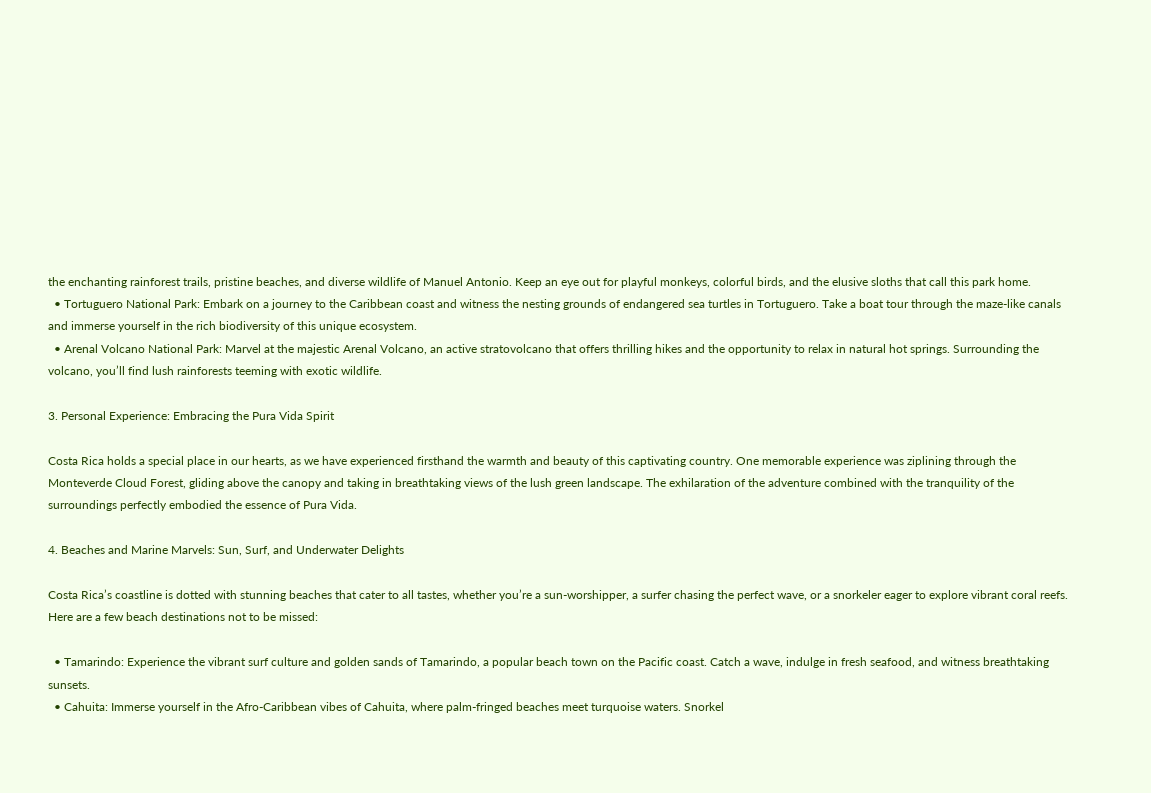the enchanting rainforest trails, pristine beaches, and diverse wildlife of Manuel Antonio. Keep an eye out for playful monkeys, colorful birds, and the elusive sloths that call this park home.
  • Tortuguero National Park: Embark on a journey to the Caribbean coast and witness the nesting grounds of endangered sea turtles in Tortuguero. Take a boat tour through the maze-like canals and immerse yourself in the rich biodiversity of this unique ecosystem.
  • Arenal Volcano National Park: Marvel at the majestic Arenal Volcano, an active stratovolcano that offers thrilling hikes and the opportunity to relax in natural hot springs. Surrounding the volcano, you’ll find lush rainforests teeming with exotic wildlife.

3. Personal Experience: Embracing the Pura Vida Spirit

Costa Rica holds a special place in our hearts, as we have experienced firsthand the warmth and beauty of this captivating country. One memorable experience was ziplining through the Monteverde Cloud Forest, gliding above the canopy and taking in breathtaking views of the lush green landscape. The exhilaration of the adventure combined with the tranquility of the surroundings perfectly embodied the essence of Pura Vida.

4. Beaches and Marine Marvels: Sun, Surf, and Underwater Delights

Costa Rica’s coastline is dotted with stunning beaches that cater to all tastes, whether you’re a sun-worshipper, a surfer chasing the perfect wave, or a snorkeler eager to explore vibrant coral reefs. Here are a few beach destinations not to be missed:

  • Tamarindo: Experience the vibrant surf culture and golden sands of Tamarindo, a popular beach town on the Pacific coast. Catch a wave, indulge in fresh seafood, and witness breathtaking sunsets.
  • Cahuita: Immerse yourself in the Afro-Caribbean vibes of Cahuita, where palm-fringed beaches meet turquoise waters. Snorkel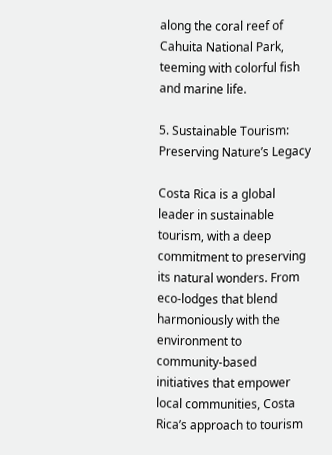along the coral reef of Cahuita National Park, teeming with colorful fish and marine life.

5. Sustainable Tourism: Preserving Nature’s Legacy

Costa Rica is a global leader in sustainable tourism, with a deep commitment to preserving its natural wonders. From eco-lodges that blend harmoniously with the environment to community-based initiatives that empower local communities, Costa Rica’s approach to tourism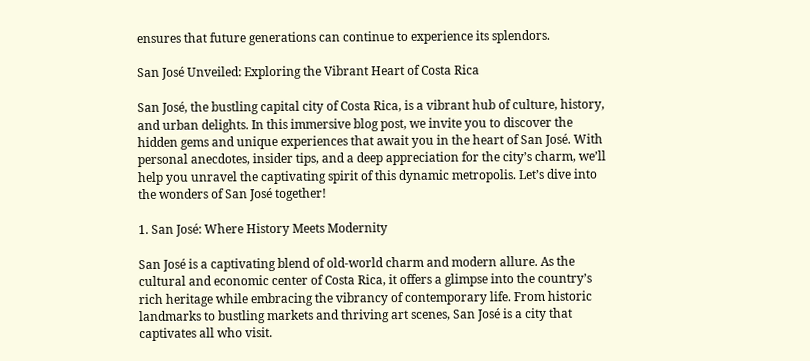ensures that future generations can continue to experience its splendors.

San José Unveiled: Exploring the Vibrant Heart of Costa Rica

San José, the bustling capital city of Costa Rica, is a vibrant hub of culture, history, and urban delights. In this immersive blog post, we invite you to discover the hidden gems and unique experiences that await you in the heart of San José. With personal anecdotes, insider tips, and a deep appreciation for the city’s charm, we’ll help you unravel the captivating spirit of this dynamic metropolis. Let’s dive into the wonders of San José together!

1. San José: Where History Meets Modernity

San José is a captivating blend of old-world charm and modern allure. As the cultural and economic center of Costa Rica, it offers a glimpse into the country’s rich heritage while embracing the vibrancy of contemporary life. From historic landmarks to bustling markets and thriving art scenes, San José is a city that captivates all who visit.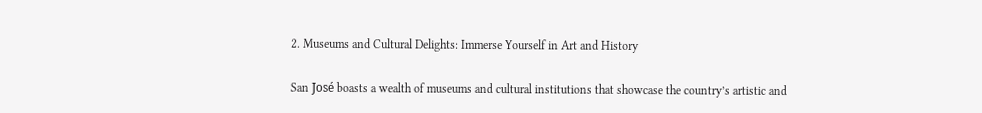2. Museums and Cultural Delights: Immerse Yourself in Art and History

San José boasts a wealth of museums and cultural institutions that showcase the country’s artistic and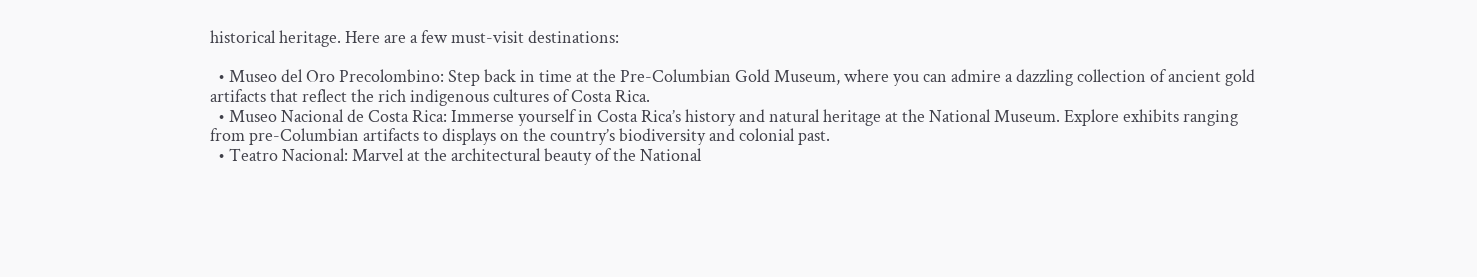historical heritage. Here are a few must-visit destinations:

  • Museo del Oro Precolombino: Step back in time at the Pre-Columbian Gold Museum, where you can admire a dazzling collection of ancient gold artifacts that reflect the rich indigenous cultures of Costa Rica.
  • Museo Nacional de Costa Rica: Immerse yourself in Costa Rica’s history and natural heritage at the National Museum. Explore exhibits ranging from pre-Columbian artifacts to displays on the country’s biodiversity and colonial past.
  • Teatro Nacional: Marvel at the architectural beauty of the National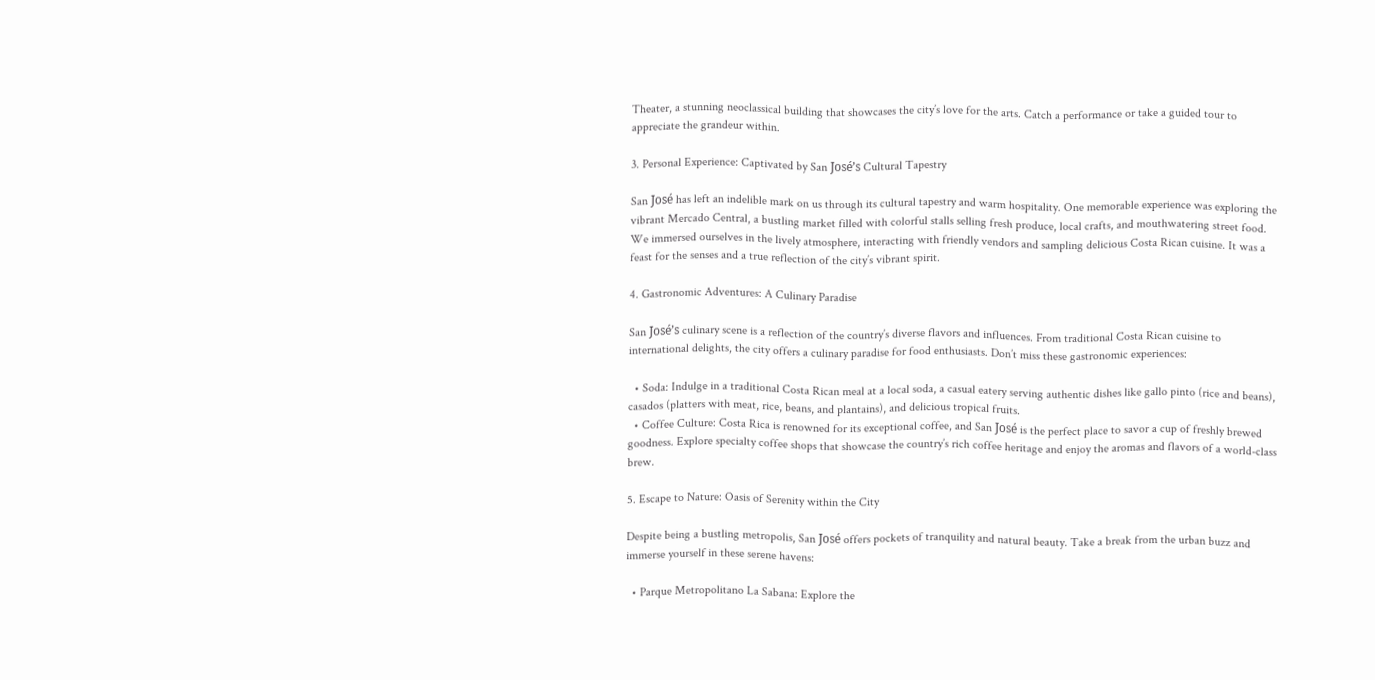Theater, a stunning neoclassical building that showcases the city’s love for the arts. Catch a performance or take a guided tour to appreciate the grandeur within.

3. Personal Experience: Captivated by San José’s Cultural Tapestry

San José has left an indelible mark on us through its cultural tapestry and warm hospitality. One memorable experience was exploring the vibrant Mercado Central, a bustling market filled with colorful stalls selling fresh produce, local crafts, and mouthwatering street food. We immersed ourselves in the lively atmosphere, interacting with friendly vendors and sampling delicious Costa Rican cuisine. It was a feast for the senses and a true reflection of the city’s vibrant spirit.

4. Gastronomic Adventures: A Culinary Paradise

San José’s culinary scene is a reflection of the country’s diverse flavors and influences. From traditional Costa Rican cuisine to international delights, the city offers a culinary paradise for food enthusiasts. Don’t miss these gastronomic experiences:

  • Soda: Indulge in a traditional Costa Rican meal at a local soda, a casual eatery serving authentic dishes like gallo pinto (rice and beans), casados (platters with meat, rice, beans, and plantains), and delicious tropical fruits.
  • Coffee Culture: Costa Rica is renowned for its exceptional coffee, and San José is the perfect place to savor a cup of freshly brewed goodness. Explore specialty coffee shops that showcase the country’s rich coffee heritage and enjoy the aromas and flavors of a world-class brew.

5. Escape to Nature: Oasis of Serenity within the City

Despite being a bustling metropolis, San José offers pockets of tranquility and natural beauty. Take a break from the urban buzz and immerse yourself in these serene havens:

  • Parque Metropolitano La Sabana: Explore the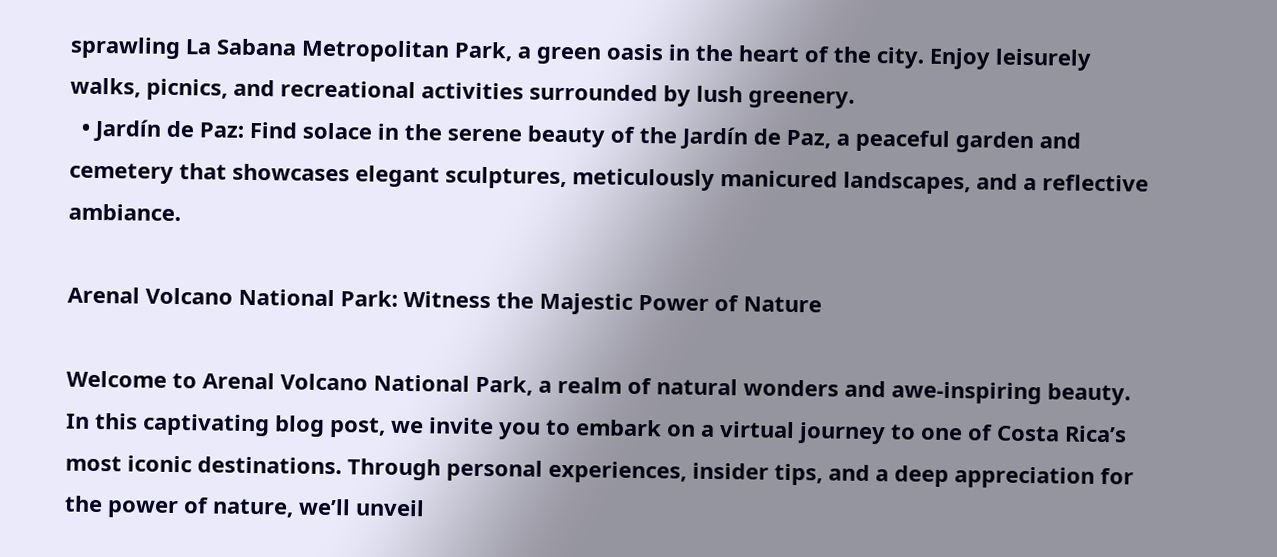sprawling La Sabana Metropolitan Park, a green oasis in the heart of the city. Enjoy leisurely walks, picnics, and recreational activities surrounded by lush greenery.
  • Jardín de Paz: Find solace in the serene beauty of the Jardín de Paz, a peaceful garden and cemetery that showcases elegant sculptures, meticulously manicured landscapes, and a reflective ambiance.

Arenal Volcano National Park: Witness the Majestic Power of Nature

Welcome to Arenal Volcano National Park, a realm of natural wonders and awe-inspiring beauty. In this captivating blog post, we invite you to embark on a virtual journey to one of Costa Rica’s most iconic destinations. Through personal experiences, insider tips, and a deep appreciation for the power of nature, we’ll unveil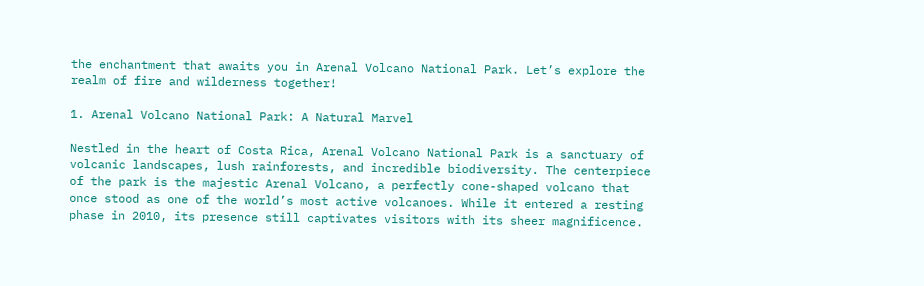the enchantment that awaits you in Arenal Volcano National Park. Let’s explore the realm of fire and wilderness together!

1. Arenal Volcano National Park: A Natural Marvel

Nestled in the heart of Costa Rica, Arenal Volcano National Park is a sanctuary of volcanic landscapes, lush rainforests, and incredible biodiversity. The centerpiece of the park is the majestic Arenal Volcano, a perfectly cone-shaped volcano that once stood as one of the world’s most active volcanoes. While it entered a resting phase in 2010, its presence still captivates visitors with its sheer magnificence.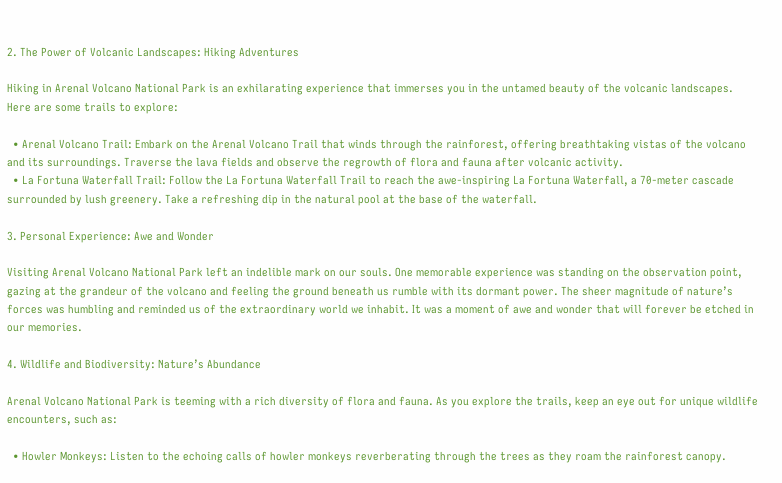2. The Power of Volcanic Landscapes: Hiking Adventures

Hiking in Arenal Volcano National Park is an exhilarating experience that immerses you in the untamed beauty of the volcanic landscapes. Here are some trails to explore:

  • Arenal Volcano Trail: Embark on the Arenal Volcano Trail that winds through the rainforest, offering breathtaking vistas of the volcano and its surroundings. Traverse the lava fields and observe the regrowth of flora and fauna after volcanic activity.
  • La Fortuna Waterfall Trail: Follow the La Fortuna Waterfall Trail to reach the awe-inspiring La Fortuna Waterfall, a 70-meter cascade surrounded by lush greenery. Take a refreshing dip in the natural pool at the base of the waterfall.

3. Personal Experience: Awe and Wonder

Visiting Arenal Volcano National Park left an indelible mark on our souls. One memorable experience was standing on the observation point, gazing at the grandeur of the volcano and feeling the ground beneath us rumble with its dormant power. The sheer magnitude of nature’s forces was humbling and reminded us of the extraordinary world we inhabit. It was a moment of awe and wonder that will forever be etched in our memories.

4. Wildlife and Biodiversity: Nature’s Abundance

Arenal Volcano National Park is teeming with a rich diversity of flora and fauna. As you explore the trails, keep an eye out for unique wildlife encounters, such as:

  • Howler Monkeys: Listen to the echoing calls of howler monkeys reverberating through the trees as they roam the rainforest canopy.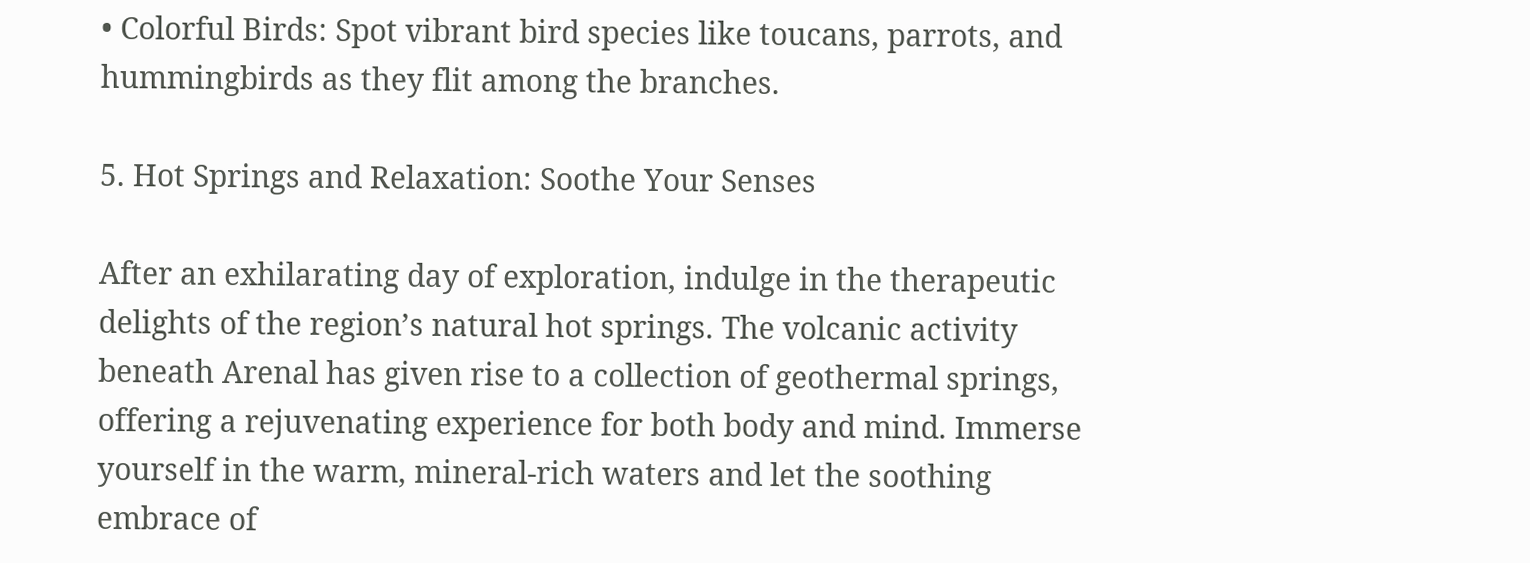• Colorful Birds: Spot vibrant bird species like toucans, parrots, and hummingbirds as they flit among the branches.

5. Hot Springs and Relaxation: Soothe Your Senses

After an exhilarating day of exploration, indulge in the therapeutic delights of the region’s natural hot springs. The volcanic activity beneath Arenal has given rise to a collection of geothermal springs, offering a rejuvenating experience for both body and mind. Immerse yourself in the warm, mineral-rich waters and let the soothing embrace of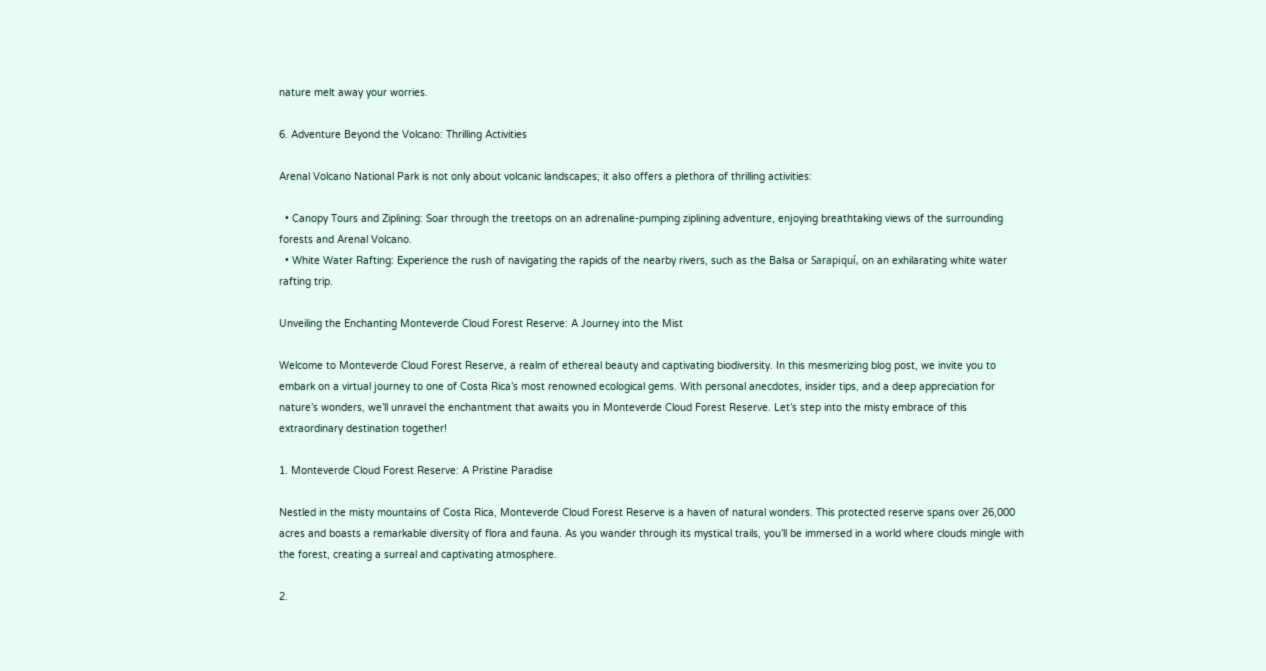nature melt away your worries.

6. Adventure Beyond the Volcano: Thrilling Activities

Arenal Volcano National Park is not only about volcanic landscapes; it also offers a plethora of thrilling activities:

  • Canopy Tours and Ziplining: Soar through the treetops on an adrenaline-pumping ziplining adventure, enjoying breathtaking views of the surrounding forests and Arenal Volcano.
  • White Water Rafting: Experience the rush of navigating the rapids of the nearby rivers, such as the Balsa or Sarapiquí, on an exhilarating white water rafting trip.

Unveiling the Enchanting Monteverde Cloud Forest Reserve: A Journey into the Mist

Welcome to Monteverde Cloud Forest Reserve, a realm of ethereal beauty and captivating biodiversity. In this mesmerizing blog post, we invite you to embark on a virtual journey to one of Costa Rica’s most renowned ecological gems. With personal anecdotes, insider tips, and a deep appreciation for nature’s wonders, we’ll unravel the enchantment that awaits you in Monteverde Cloud Forest Reserve. Let’s step into the misty embrace of this extraordinary destination together!

1. Monteverde Cloud Forest Reserve: A Pristine Paradise

Nestled in the misty mountains of Costa Rica, Monteverde Cloud Forest Reserve is a haven of natural wonders. This protected reserve spans over 26,000 acres and boasts a remarkable diversity of flora and fauna. As you wander through its mystical trails, you’ll be immersed in a world where clouds mingle with the forest, creating a surreal and captivating atmosphere.

2.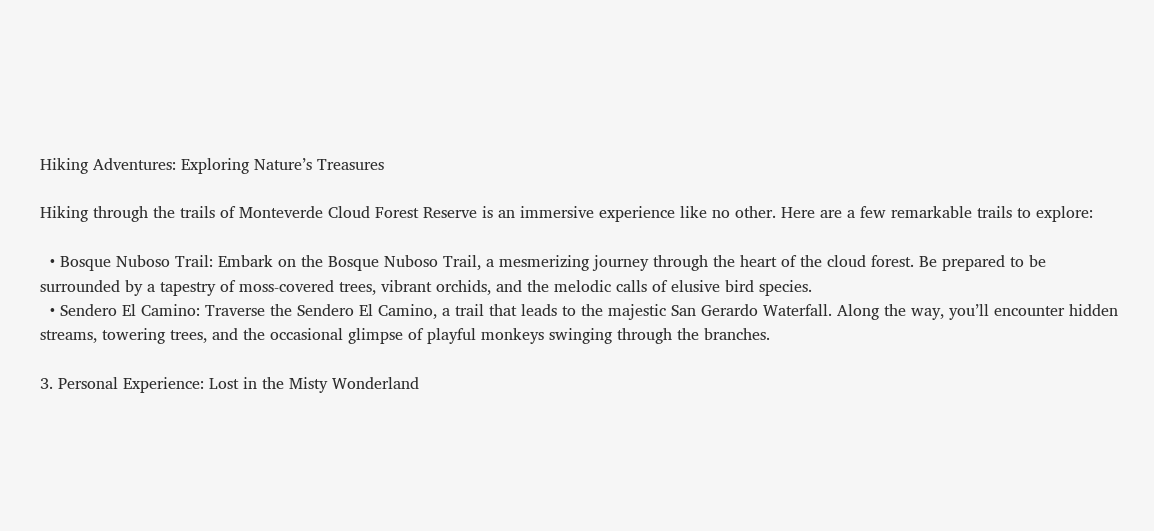Hiking Adventures: Exploring Nature’s Treasures

Hiking through the trails of Monteverde Cloud Forest Reserve is an immersive experience like no other. Here are a few remarkable trails to explore:

  • Bosque Nuboso Trail: Embark on the Bosque Nuboso Trail, a mesmerizing journey through the heart of the cloud forest. Be prepared to be surrounded by a tapestry of moss-covered trees, vibrant orchids, and the melodic calls of elusive bird species.
  • Sendero El Camino: Traverse the Sendero El Camino, a trail that leads to the majestic San Gerardo Waterfall. Along the way, you’ll encounter hidden streams, towering trees, and the occasional glimpse of playful monkeys swinging through the branches.

3. Personal Experience: Lost in the Misty Wonderland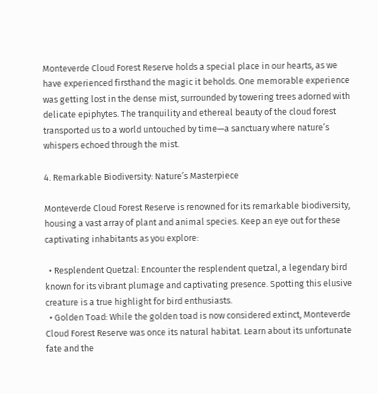Monteverde Cloud Forest Reserve holds a special place in our hearts, as we have experienced firsthand the magic it beholds. One memorable experience was getting lost in the dense mist, surrounded by towering trees adorned with delicate epiphytes. The tranquility and ethereal beauty of the cloud forest transported us to a world untouched by time—a sanctuary where nature’s whispers echoed through the mist.

4. Remarkable Biodiversity: Nature’s Masterpiece

Monteverde Cloud Forest Reserve is renowned for its remarkable biodiversity, housing a vast array of plant and animal species. Keep an eye out for these captivating inhabitants as you explore:

  • Resplendent Quetzal: Encounter the resplendent quetzal, a legendary bird known for its vibrant plumage and captivating presence. Spotting this elusive creature is a true highlight for bird enthusiasts.
  • Golden Toad: While the golden toad is now considered extinct, Monteverde Cloud Forest Reserve was once its natural habitat. Learn about its unfortunate fate and the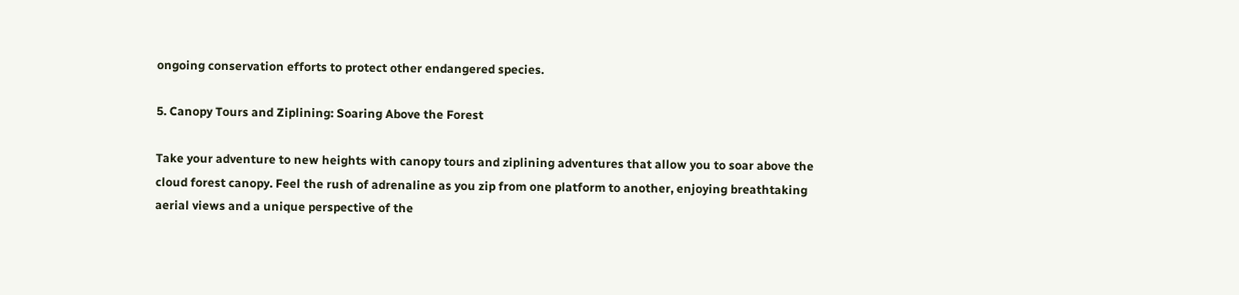ongoing conservation efforts to protect other endangered species.

5. Canopy Tours and Ziplining: Soaring Above the Forest

Take your adventure to new heights with canopy tours and ziplining adventures that allow you to soar above the cloud forest canopy. Feel the rush of adrenaline as you zip from one platform to another, enjoying breathtaking aerial views and a unique perspective of the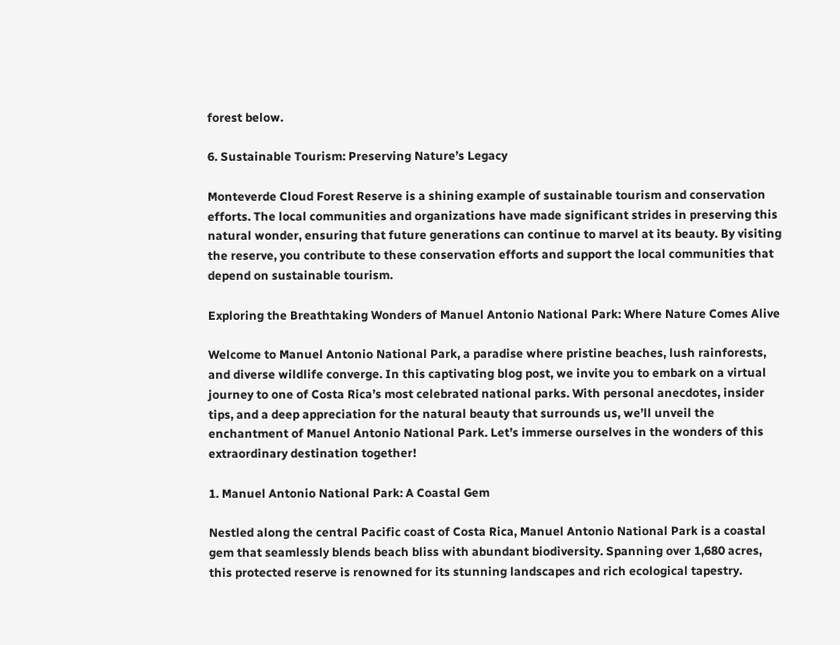forest below.

6. Sustainable Tourism: Preserving Nature’s Legacy

Monteverde Cloud Forest Reserve is a shining example of sustainable tourism and conservation efforts. The local communities and organizations have made significant strides in preserving this natural wonder, ensuring that future generations can continue to marvel at its beauty. By visiting the reserve, you contribute to these conservation efforts and support the local communities that depend on sustainable tourism.

Exploring the Breathtaking Wonders of Manuel Antonio National Park: Where Nature Comes Alive

Welcome to Manuel Antonio National Park, a paradise where pristine beaches, lush rainforests, and diverse wildlife converge. In this captivating blog post, we invite you to embark on a virtual journey to one of Costa Rica’s most celebrated national parks. With personal anecdotes, insider tips, and a deep appreciation for the natural beauty that surrounds us, we’ll unveil the enchantment of Manuel Antonio National Park. Let’s immerse ourselves in the wonders of this extraordinary destination together!

1. Manuel Antonio National Park: A Coastal Gem

Nestled along the central Pacific coast of Costa Rica, Manuel Antonio National Park is a coastal gem that seamlessly blends beach bliss with abundant biodiversity. Spanning over 1,680 acres, this protected reserve is renowned for its stunning landscapes and rich ecological tapestry.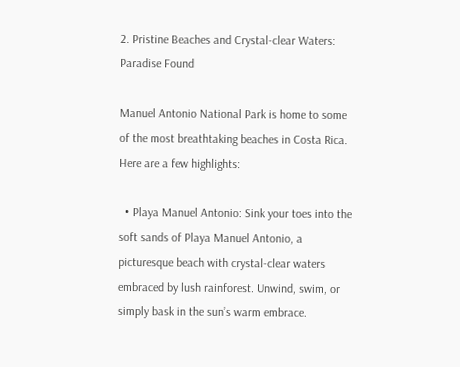2. Pristine Beaches and Crystal-clear Waters: Paradise Found

Manuel Antonio National Park is home to some of the most breathtaking beaches in Costa Rica. Here are a few highlights:

  • Playa Manuel Antonio: Sink your toes into the soft sands of Playa Manuel Antonio, a picturesque beach with crystal-clear waters embraced by lush rainforest. Unwind, swim, or simply bask in the sun’s warm embrace.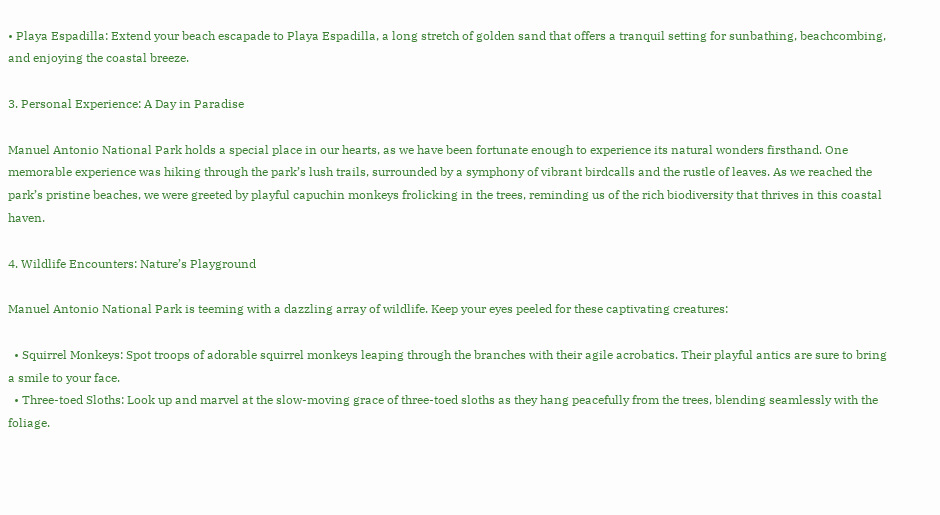• Playa Espadilla: Extend your beach escapade to Playa Espadilla, a long stretch of golden sand that offers a tranquil setting for sunbathing, beachcombing, and enjoying the coastal breeze.

3. Personal Experience: A Day in Paradise

Manuel Antonio National Park holds a special place in our hearts, as we have been fortunate enough to experience its natural wonders firsthand. One memorable experience was hiking through the park’s lush trails, surrounded by a symphony of vibrant birdcalls and the rustle of leaves. As we reached the park’s pristine beaches, we were greeted by playful capuchin monkeys frolicking in the trees, reminding us of the rich biodiversity that thrives in this coastal haven.

4. Wildlife Encounters: Nature’s Playground

Manuel Antonio National Park is teeming with a dazzling array of wildlife. Keep your eyes peeled for these captivating creatures:

  • Squirrel Monkeys: Spot troops of adorable squirrel monkeys leaping through the branches with their agile acrobatics. Their playful antics are sure to bring a smile to your face.
  • Three-toed Sloths: Look up and marvel at the slow-moving grace of three-toed sloths as they hang peacefully from the trees, blending seamlessly with the foliage.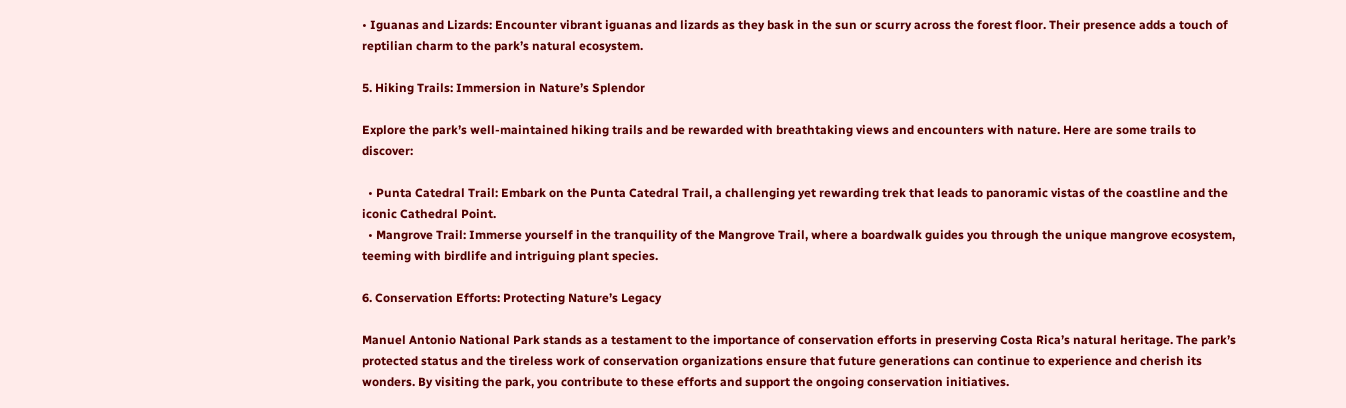• Iguanas and Lizards: Encounter vibrant iguanas and lizards as they bask in the sun or scurry across the forest floor. Their presence adds a touch of reptilian charm to the park’s natural ecosystem.

5. Hiking Trails: Immersion in Nature’s Splendor

Explore the park’s well-maintained hiking trails and be rewarded with breathtaking views and encounters with nature. Here are some trails to discover:

  • Punta Catedral Trail: Embark on the Punta Catedral Trail, a challenging yet rewarding trek that leads to panoramic vistas of the coastline and the iconic Cathedral Point.
  • Mangrove Trail: Immerse yourself in the tranquility of the Mangrove Trail, where a boardwalk guides you through the unique mangrove ecosystem, teeming with birdlife and intriguing plant species.

6. Conservation Efforts: Protecting Nature’s Legacy

Manuel Antonio National Park stands as a testament to the importance of conservation efforts in preserving Costa Rica’s natural heritage. The park’s protected status and the tireless work of conservation organizations ensure that future generations can continue to experience and cherish its wonders. By visiting the park, you contribute to these efforts and support the ongoing conservation initiatives.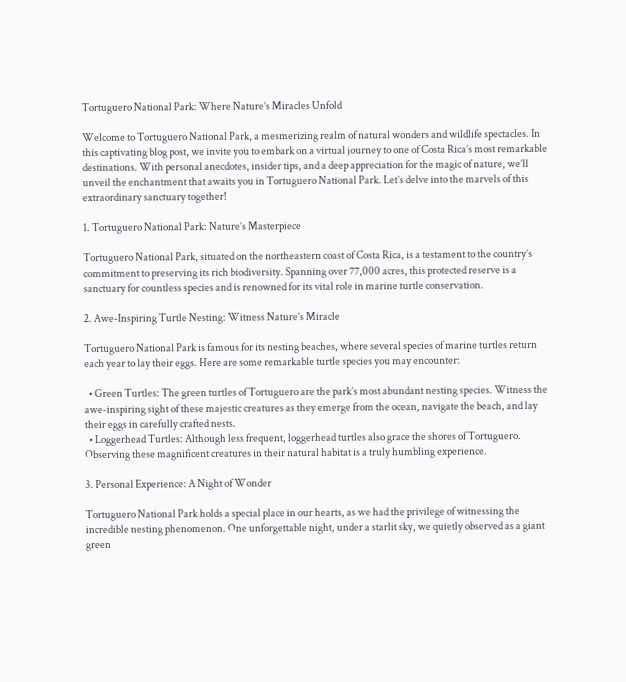Tortuguero National Park: Where Nature’s Miracles Unfold

Welcome to Tortuguero National Park, a mesmerizing realm of natural wonders and wildlife spectacles. In this captivating blog post, we invite you to embark on a virtual journey to one of Costa Rica’s most remarkable destinations. With personal anecdotes, insider tips, and a deep appreciation for the magic of nature, we’ll unveil the enchantment that awaits you in Tortuguero National Park. Let’s delve into the marvels of this extraordinary sanctuary together!

1. Tortuguero National Park: Nature’s Masterpiece

Tortuguero National Park, situated on the northeastern coast of Costa Rica, is a testament to the country’s commitment to preserving its rich biodiversity. Spanning over 77,000 acres, this protected reserve is a sanctuary for countless species and is renowned for its vital role in marine turtle conservation.

2. Awe-Inspiring Turtle Nesting: Witness Nature’s Miracle

Tortuguero National Park is famous for its nesting beaches, where several species of marine turtles return each year to lay their eggs. Here are some remarkable turtle species you may encounter:

  • Green Turtles: The green turtles of Tortuguero are the park’s most abundant nesting species. Witness the awe-inspiring sight of these majestic creatures as they emerge from the ocean, navigate the beach, and lay their eggs in carefully crafted nests.
  • Loggerhead Turtles: Although less frequent, loggerhead turtles also grace the shores of Tortuguero. Observing these magnificent creatures in their natural habitat is a truly humbling experience.

3. Personal Experience: A Night of Wonder

Tortuguero National Park holds a special place in our hearts, as we had the privilege of witnessing the incredible nesting phenomenon. One unforgettable night, under a starlit sky, we quietly observed as a giant green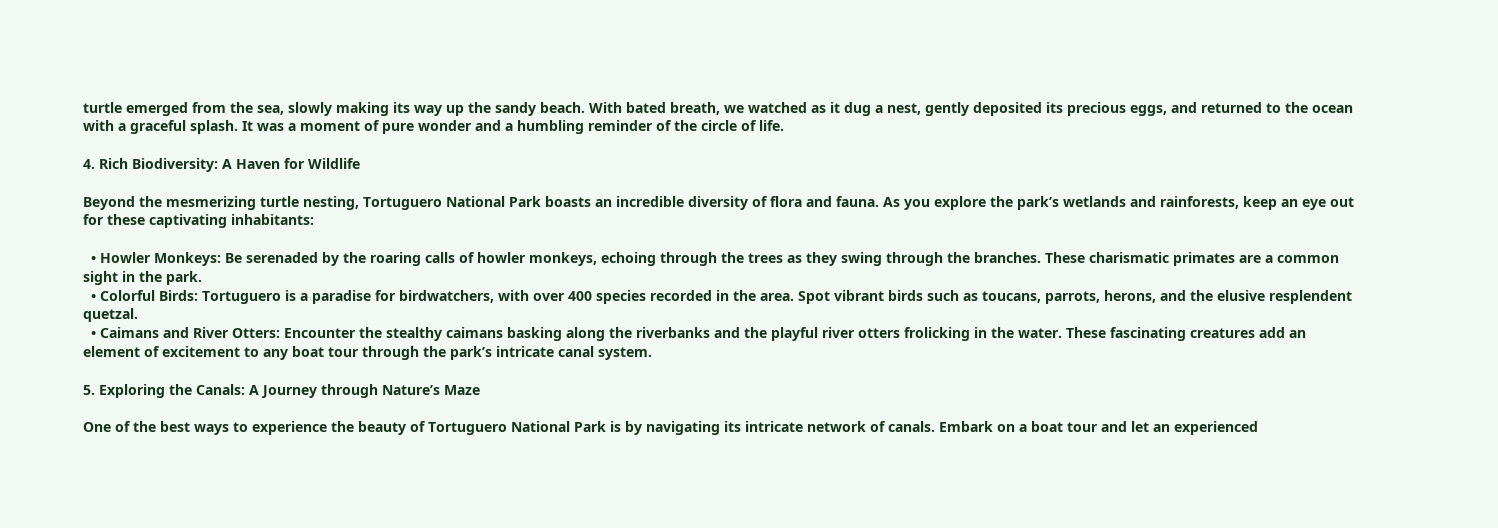turtle emerged from the sea, slowly making its way up the sandy beach. With bated breath, we watched as it dug a nest, gently deposited its precious eggs, and returned to the ocean with a graceful splash. It was a moment of pure wonder and a humbling reminder of the circle of life.

4. Rich Biodiversity: A Haven for Wildlife

Beyond the mesmerizing turtle nesting, Tortuguero National Park boasts an incredible diversity of flora and fauna. As you explore the park’s wetlands and rainforests, keep an eye out for these captivating inhabitants:

  • Howler Monkeys: Be serenaded by the roaring calls of howler monkeys, echoing through the trees as they swing through the branches. These charismatic primates are a common sight in the park.
  • Colorful Birds: Tortuguero is a paradise for birdwatchers, with over 400 species recorded in the area. Spot vibrant birds such as toucans, parrots, herons, and the elusive resplendent quetzal.
  • Caimans and River Otters: Encounter the stealthy caimans basking along the riverbanks and the playful river otters frolicking in the water. These fascinating creatures add an element of excitement to any boat tour through the park’s intricate canal system.

5. Exploring the Canals: A Journey through Nature’s Maze

One of the best ways to experience the beauty of Tortuguero National Park is by navigating its intricate network of canals. Embark on a boat tour and let an experienced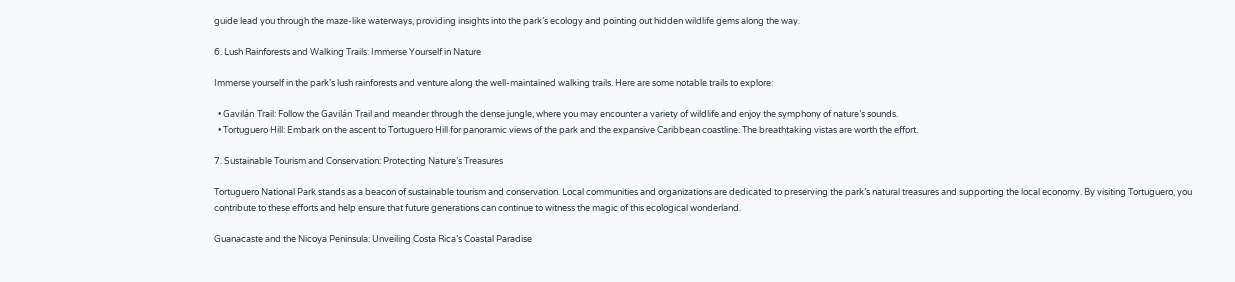guide lead you through the maze-like waterways, providing insights into the park’s ecology and pointing out hidden wildlife gems along the way.

6. Lush Rainforests and Walking Trails: Immerse Yourself in Nature

Immerse yourself in the park’s lush rainforests and venture along the well-maintained walking trails. Here are some notable trails to explore:

  • Gavilán Trail: Follow the Gavilán Trail and meander through the dense jungle, where you may encounter a variety of wildlife and enjoy the symphony of nature’s sounds.
  • Tortuguero Hill: Embark on the ascent to Tortuguero Hill for panoramic views of the park and the expansive Caribbean coastline. The breathtaking vistas are worth the effort.

7. Sustainable Tourism and Conservation: Protecting Nature’s Treasures

Tortuguero National Park stands as a beacon of sustainable tourism and conservation. Local communities and organizations are dedicated to preserving the park’s natural treasures and supporting the local economy. By visiting Tortuguero, you contribute to these efforts and help ensure that future generations can continue to witness the magic of this ecological wonderland.

Guanacaste and the Nicoya Peninsula: Unveiling Costa Rica’s Coastal Paradise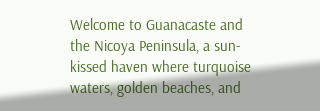Welcome to Guanacaste and the Nicoya Peninsula, a sun-kissed haven where turquoise waters, golden beaches, and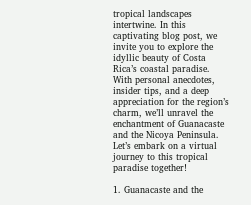tropical landscapes intertwine. In this captivating blog post, we invite you to explore the idyllic beauty of Costa Rica’s coastal paradise. With personal anecdotes, insider tips, and a deep appreciation for the region’s charm, we’ll unravel the enchantment of Guanacaste and the Nicoya Peninsula. Let’s embark on a virtual journey to this tropical paradise together!

1. Guanacaste and the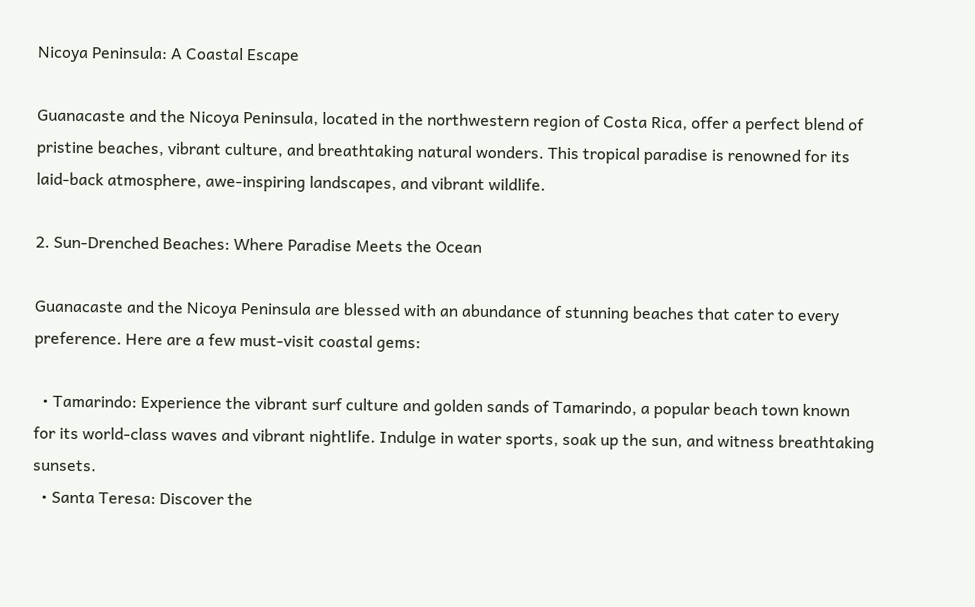Nicoya Peninsula: A Coastal Escape

Guanacaste and the Nicoya Peninsula, located in the northwestern region of Costa Rica, offer a perfect blend of pristine beaches, vibrant culture, and breathtaking natural wonders. This tropical paradise is renowned for its laid-back atmosphere, awe-inspiring landscapes, and vibrant wildlife.

2. Sun-Drenched Beaches: Where Paradise Meets the Ocean

Guanacaste and the Nicoya Peninsula are blessed with an abundance of stunning beaches that cater to every preference. Here are a few must-visit coastal gems:

  • Tamarindo: Experience the vibrant surf culture and golden sands of Tamarindo, a popular beach town known for its world-class waves and vibrant nightlife. Indulge in water sports, soak up the sun, and witness breathtaking sunsets.
  • Santa Teresa: Discover the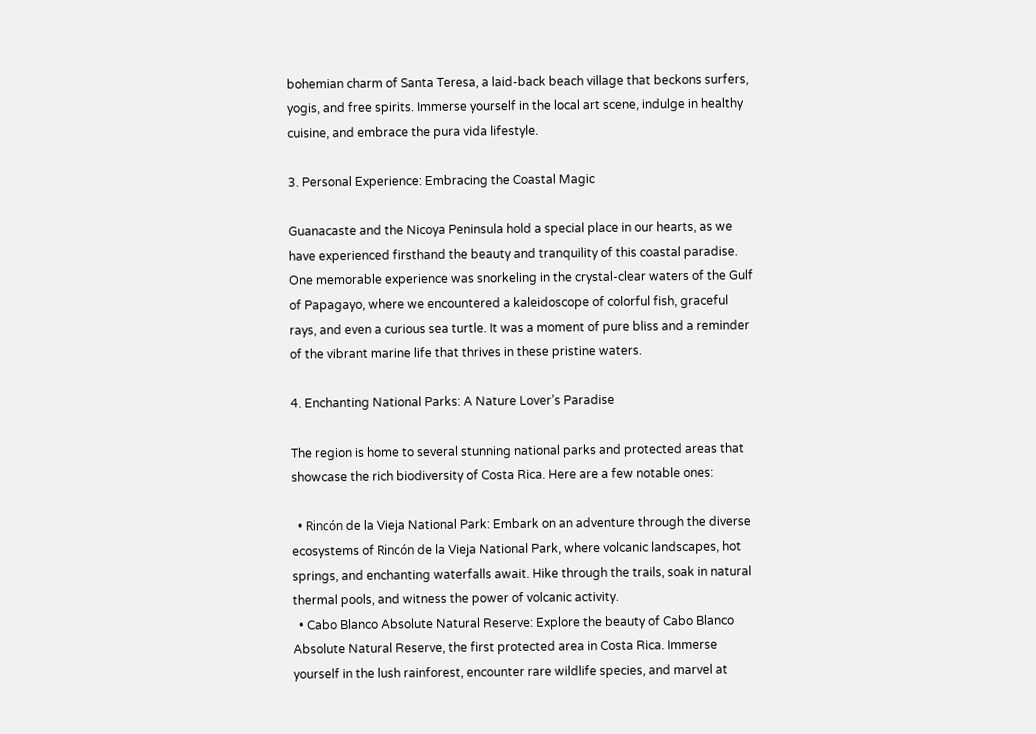bohemian charm of Santa Teresa, a laid-back beach village that beckons surfers, yogis, and free spirits. Immerse yourself in the local art scene, indulge in healthy cuisine, and embrace the pura vida lifestyle.

3. Personal Experience: Embracing the Coastal Magic

Guanacaste and the Nicoya Peninsula hold a special place in our hearts, as we have experienced firsthand the beauty and tranquility of this coastal paradise. One memorable experience was snorkeling in the crystal-clear waters of the Gulf of Papagayo, where we encountered a kaleidoscope of colorful fish, graceful rays, and even a curious sea turtle. It was a moment of pure bliss and a reminder of the vibrant marine life that thrives in these pristine waters.

4. Enchanting National Parks: A Nature Lover’s Paradise

The region is home to several stunning national parks and protected areas that showcase the rich biodiversity of Costa Rica. Here are a few notable ones:

  • Rincón de la Vieja National Park: Embark on an adventure through the diverse ecosystems of Rincón de la Vieja National Park, where volcanic landscapes, hot springs, and enchanting waterfalls await. Hike through the trails, soak in natural thermal pools, and witness the power of volcanic activity.
  • Cabo Blanco Absolute Natural Reserve: Explore the beauty of Cabo Blanco Absolute Natural Reserve, the first protected area in Costa Rica. Immerse yourself in the lush rainforest, encounter rare wildlife species, and marvel at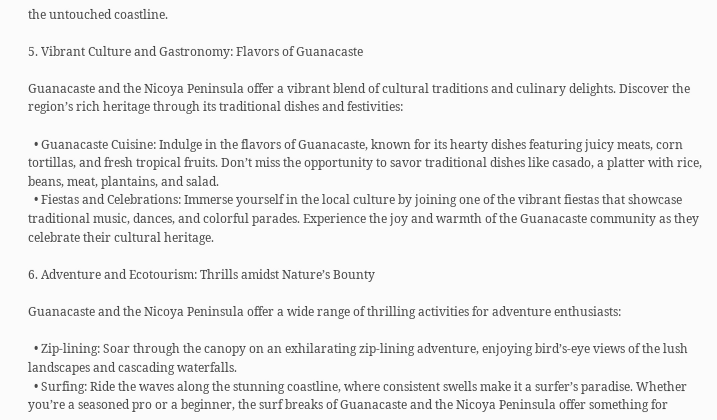the untouched coastline.

5. Vibrant Culture and Gastronomy: Flavors of Guanacaste

Guanacaste and the Nicoya Peninsula offer a vibrant blend of cultural traditions and culinary delights. Discover the region’s rich heritage through its traditional dishes and festivities:

  • Guanacaste Cuisine: Indulge in the flavors of Guanacaste, known for its hearty dishes featuring juicy meats, corn tortillas, and fresh tropical fruits. Don’t miss the opportunity to savor traditional dishes like casado, a platter with rice, beans, meat, plantains, and salad.
  • Fiestas and Celebrations: Immerse yourself in the local culture by joining one of the vibrant fiestas that showcase traditional music, dances, and colorful parades. Experience the joy and warmth of the Guanacaste community as they celebrate their cultural heritage.

6. Adventure and Ecotourism: Thrills amidst Nature’s Bounty

Guanacaste and the Nicoya Peninsula offer a wide range of thrilling activities for adventure enthusiasts:

  • Zip-lining: Soar through the canopy on an exhilarating zip-lining adventure, enjoying bird’s-eye views of the lush landscapes and cascading waterfalls.
  • Surfing: Ride the waves along the stunning coastline, where consistent swells make it a surfer’s paradise. Whether you’re a seasoned pro or a beginner, the surf breaks of Guanacaste and the Nicoya Peninsula offer something for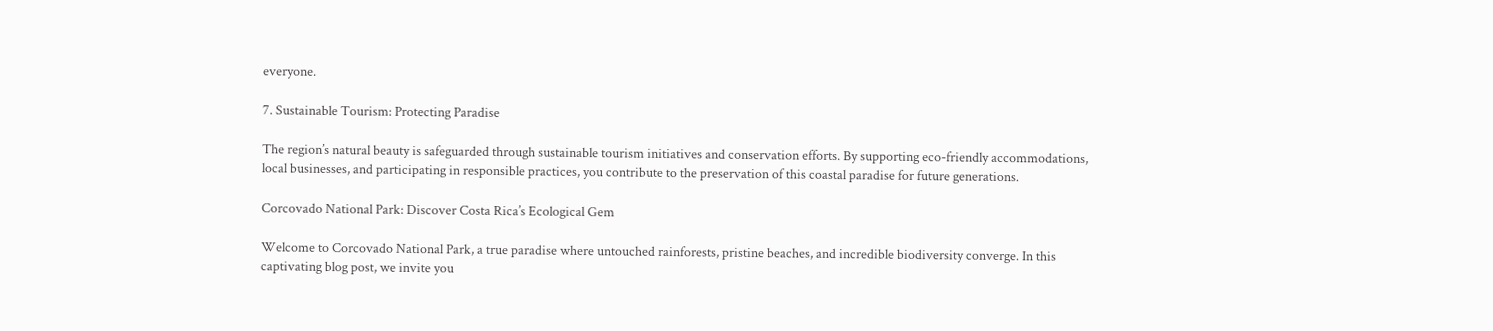everyone.

7. Sustainable Tourism: Protecting Paradise

The region’s natural beauty is safeguarded through sustainable tourism initiatives and conservation efforts. By supporting eco-friendly accommodations, local businesses, and participating in responsible practices, you contribute to the preservation of this coastal paradise for future generations.

Corcovado National Park: Discover Costa Rica’s Ecological Gem

Welcome to Corcovado National Park, a true paradise where untouched rainforests, pristine beaches, and incredible biodiversity converge. In this captivating blog post, we invite you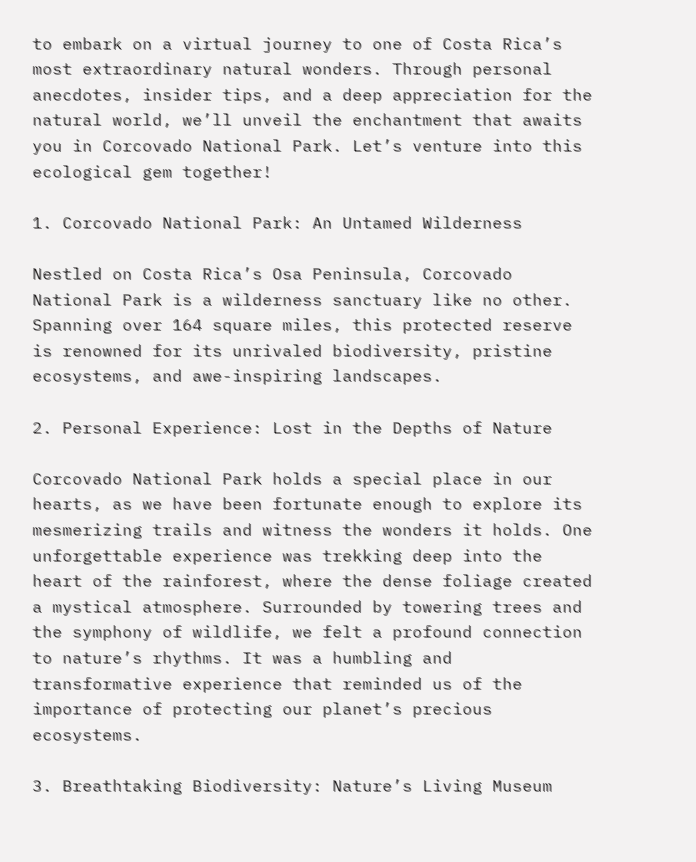to embark on a virtual journey to one of Costa Rica’s most extraordinary natural wonders. Through personal anecdotes, insider tips, and a deep appreciation for the natural world, we’ll unveil the enchantment that awaits you in Corcovado National Park. Let’s venture into this ecological gem together!

1. Corcovado National Park: An Untamed Wilderness

Nestled on Costa Rica’s Osa Peninsula, Corcovado National Park is a wilderness sanctuary like no other. Spanning over 164 square miles, this protected reserve is renowned for its unrivaled biodiversity, pristine ecosystems, and awe-inspiring landscapes.

2. Personal Experience: Lost in the Depths of Nature

Corcovado National Park holds a special place in our hearts, as we have been fortunate enough to explore its mesmerizing trails and witness the wonders it holds. One unforgettable experience was trekking deep into the heart of the rainforest, where the dense foliage created a mystical atmosphere. Surrounded by towering trees and the symphony of wildlife, we felt a profound connection to nature’s rhythms. It was a humbling and transformative experience that reminded us of the importance of protecting our planet’s precious ecosystems.

3. Breathtaking Biodiversity: Nature’s Living Museum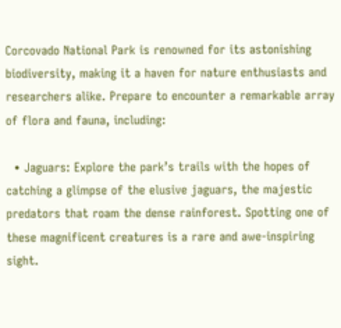Corcovado National Park is renowned for its astonishing biodiversity, making it a haven for nature enthusiasts and researchers alike. Prepare to encounter a remarkable array of flora and fauna, including:

  • Jaguars: Explore the park’s trails with the hopes of catching a glimpse of the elusive jaguars, the majestic predators that roam the dense rainforest. Spotting one of these magnificent creatures is a rare and awe-inspiring sight.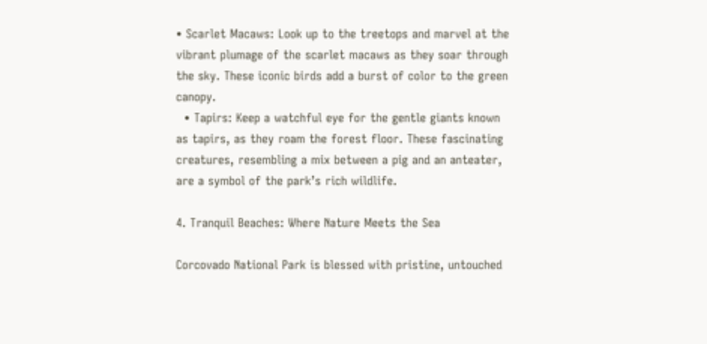• Scarlet Macaws: Look up to the treetops and marvel at the vibrant plumage of the scarlet macaws as they soar through the sky. These iconic birds add a burst of color to the green canopy.
  • Tapirs: Keep a watchful eye for the gentle giants known as tapirs, as they roam the forest floor. These fascinating creatures, resembling a mix between a pig and an anteater, are a symbol of the park’s rich wildlife.

4. Tranquil Beaches: Where Nature Meets the Sea

Corcovado National Park is blessed with pristine, untouched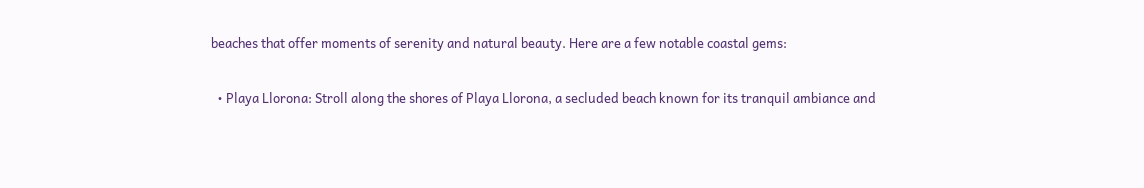beaches that offer moments of serenity and natural beauty. Here are a few notable coastal gems:

  • Playa Llorona: Stroll along the shores of Playa Llorona, a secluded beach known for its tranquil ambiance and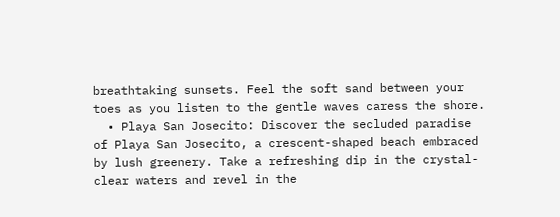breathtaking sunsets. Feel the soft sand between your toes as you listen to the gentle waves caress the shore.
  • Playa San Josecito: Discover the secluded paradise of Playa San Josecito, a crescent-shaped beach embraced by lush greenery. Take a refreshing dip in the crystal-clear waters and revel in the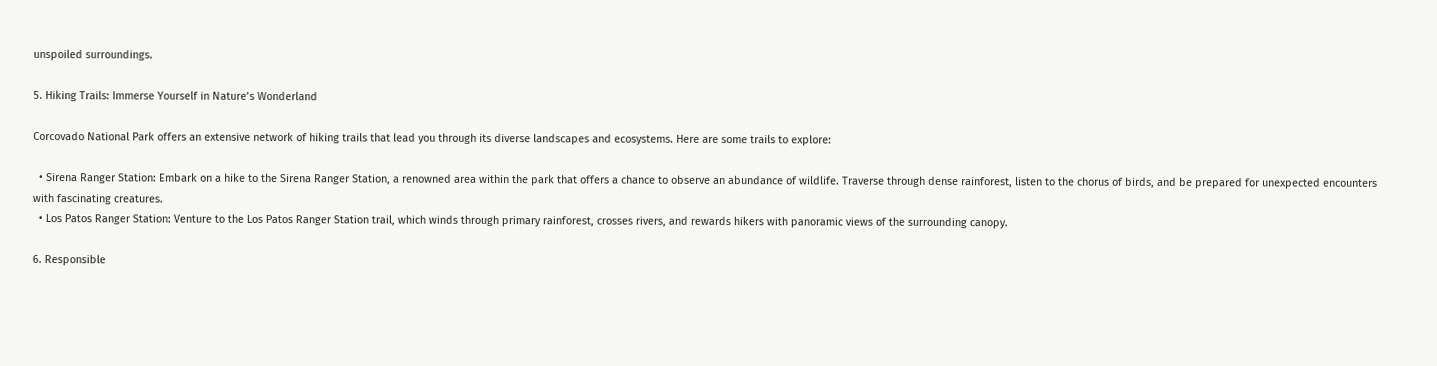unspoiled surroundings.

5. Hiking Trails: Immerse Yourself in Nature’s Wonderland

Corcovado National Park offers an extensive network of hiking trails that lead you through its diverse landscapes and ecosystems. Here are some trails to explore:

  • Sirena Ranger Station: Embark on a hike to the Sirena Ranger Station, a renowned area within the park that offers a chance to observe an abundance of wildlife. Traverse through dense rainforest, listen to the chorus of birds, and be prepared for unexpected encounters with fascinating creatures.
  • Los Patos Ranger Station: Venture to the Los Patos Ranger Station trail, which winds through primary rainforest, crosses rivers, and rewards hikers with panoramic views of the surrounding canopy.

6. Responsible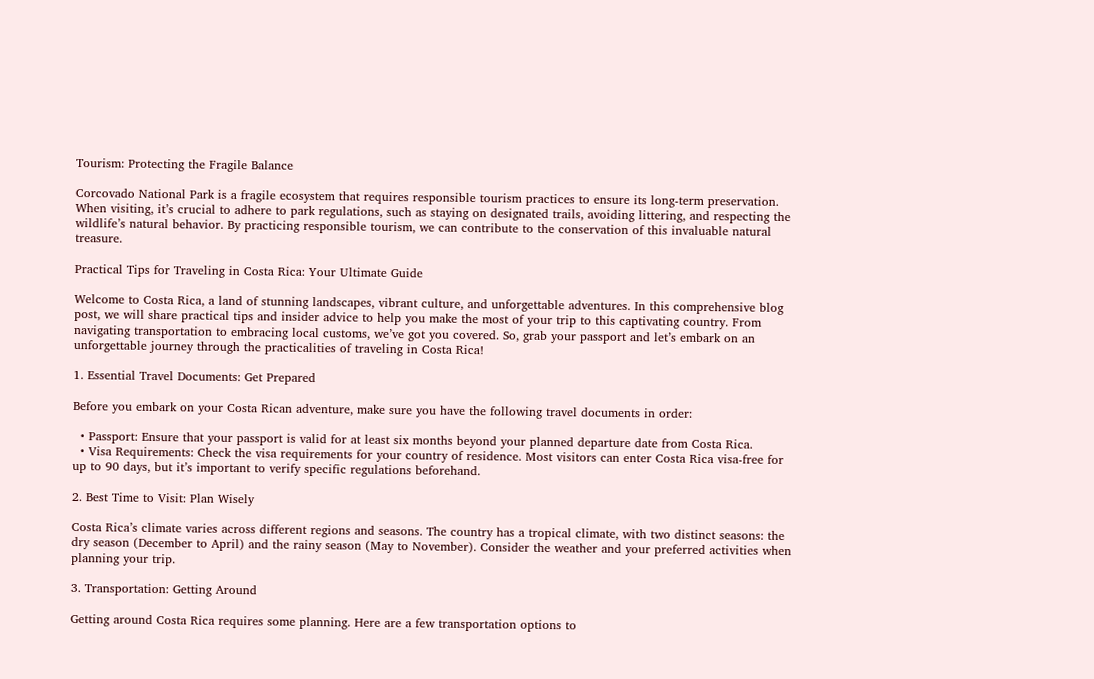Tourism: Protecting the Fragile Balance

Corcovado National Park is a fragile ecosystem that requires responsible tourism practices to ensure its long-term preservation. When visiting, it’s crucial to adhere to park regulations, such as staying on designated trails, avoiding littering, and respecting the wildlife’s natural behavior. By practicing responsible tourism, we can contribute to the conservation of this invaluable natural treasure.

Practical Tips for Traveling in Costa Rica: Your Ultimate Guide

Welcome to Costa Rica, a land of stunning landscapes, vibrant culture, and unforgettable adventures. In this comprehensive blog post, we will share practical tips and insider advice to help you make the most of your trip to this captivating country. From navigating transportation to embracing local customs, we’ve got you covered. So, grab your passport and let’s embark on an unforgettable journey through the practicalities of traveling in Costa Rica!

1. Essential Travel Documents: Get Prepared

Before you embark on your Costa Rican adventure, make sure you have the following travel documents in order:

  • Passport: Ensure that your passport is valid for at least six months beyond your planned departure date from Costa Rica.
  • Visa Requirements: Check the visa requirements for your country of residence. Most visitors can enter Costa Rica visa-free for up to 90 days, but it’s important to verify specific regulations beforehand.

2. Best Time to Visit: Plan Wisely

Costa Rica’s climate varies across different regions and seasons. The country has a tropical climate, with two distinct seasons: the dry season (December to April) and the rainy season (May to November). Consider the weather and your preferred activities when planning your trip.

3. Transportation: Getting Around

Getting around Costa Rica requires some planning. Here are a few transportation options to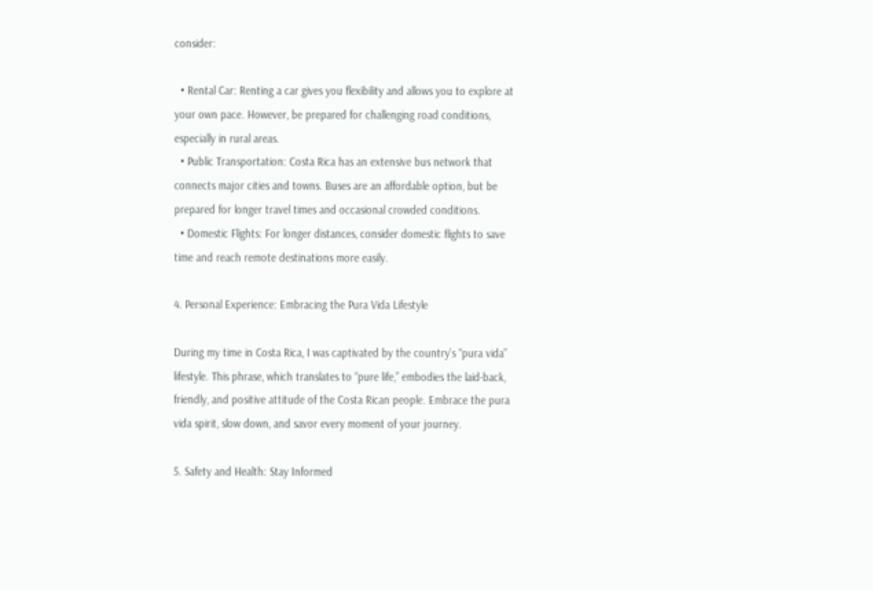consider:

  • Rental Car: Renting a car gives you flexibility and allows you to explore at your own pace. However, be prepared for challenging road conditions, especially in rural areas.
  • Public Transportation: Costa Rica has an extensive bus network that connects major cities and towns. Buses are an affordable option, but be prepared for longer travel times and occasional crowded conditions.
  • Domestic Flights: For longer distances, consider domestic flights to save time and reach remote destinations more easily.

4. Personal Experience: Embracing the Pura Vida Lifestyle

During my time in Costa Rica, I was captivated by the country’s “pura vida” lifestyle. This phrase, which translates to “pure life,” embodies the laid-back, friendly, and positive attitude of the Costa Rican people. Embrace the pura vida spirit, slow down, and savor every moment of your journey.

5. Safety and Health: Stay Informed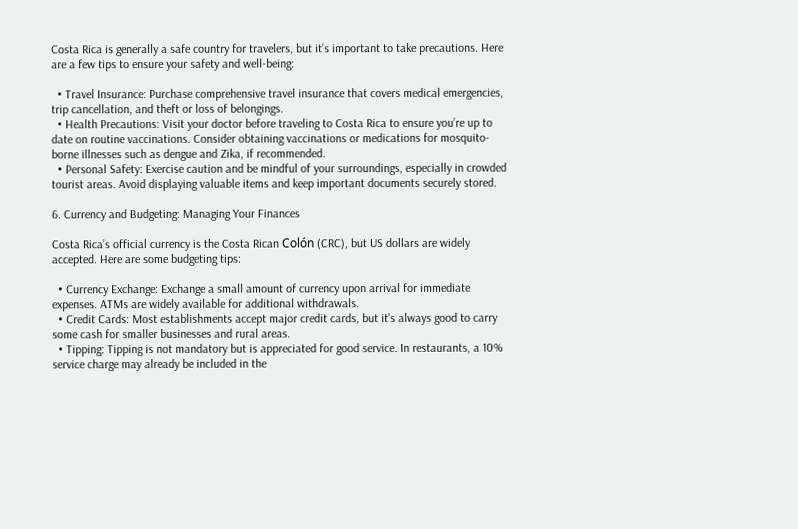Costa Rica is generally a safe country for travelers, but it’s important to take precautions. Here are a few tips to ensure your safety and well-being:

  • Travel Insurance: Purchase comprehensive travel insurance that covers medical emergencies, trip cancellation, and theft or loss of belongings.
  • Health Precautions: Visit your doctor before traveling to Costa Rica to ensure you’re up to date on routine vaccinations. Consider obtaining vaccinations or medications for mosquito-borne illnesses such as dengue and Zika, if recommended.
  • Personal Safety: Exercise caution and be mindful of your surroundings, especially in crowded tourist areas. Avoid displaying valuable items and keep important documents securely stored.

6. Currency and Budgeting: Managing Your Finances

Costa Rica’s official currency is the Costa Rican Colón (CRC), but US dollars are widely accepted. Here are some budgeting tips:

  • Currency Exchange: Exchange a small amount of currency upon arrival for immediate expenses. ATMs are widely available for additional withdrawals.
  • Credit Cards: Most establishments accept major credit cards, but it’s always good to carry some cash for smaller businesses and rural areas.
  • Tipping: Tipping is not mandatory but is appreciated for good service. In restaurants, a 10% service charge may already be included in the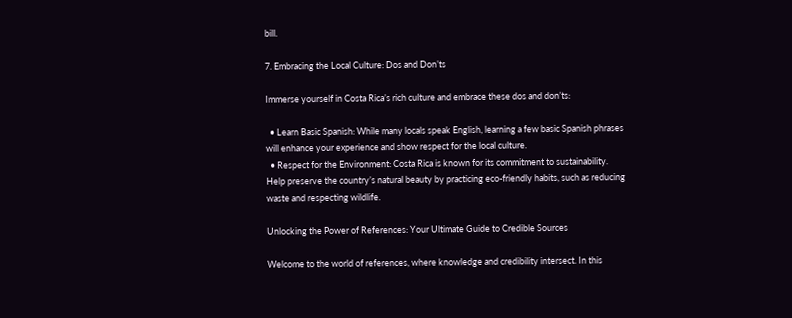bill.

7. Embracing the Local Culture: Dos and Don’ts

Immerse yourself in Costa Rica’s rich culture and embrace these dos and don’ts:

  • Learn Basic Spanish: While many locals speak English, learning a few basic Spanish phrases will enhance your experience and show respect for the local culture.
  • Respect for the Environment: Costa Rica is known for its commitment to sustainability. Help preserve the country’s natural beauty by practicing eco-friendly habits, such as reducing waste and respecting wildlife.

Unlocking the Power of References: Your Ultimate Guide to Credible Sources

Welcome to the world of references, where knowledge and credibility intersect. In this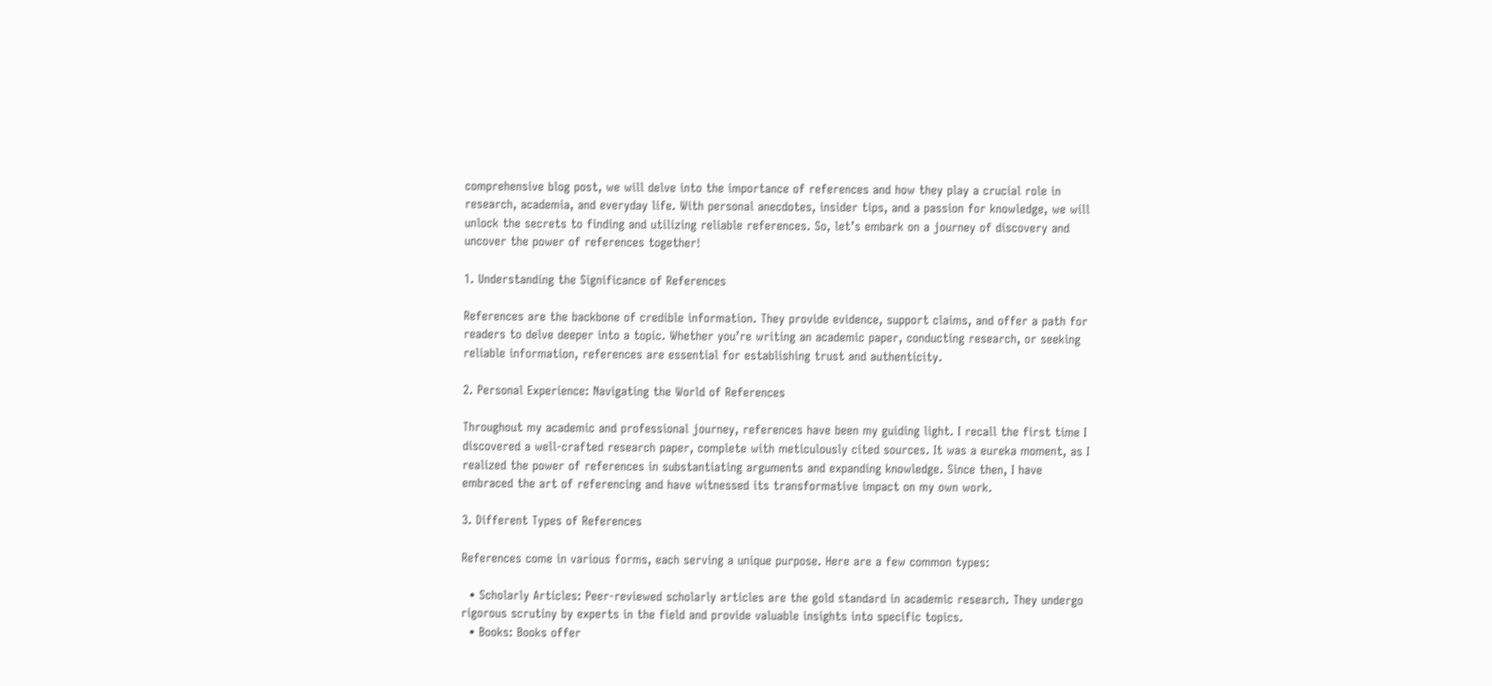comprehensive blog post, we will delve into the importance of references and how they play a crucial role in research, academia, and everyday life. With personal anecdotes, insider tips, and a passion for knowledge, we will unlock the secrets to finding and utilizing reliable references. So, let’s embark on a journey of discovery and uncover the power of references together!

1. Understanding the Significance of References

References are the backbone of credible information. They provide evidence, support claims, and offer a path for readers to delve deeper into a topic. Whether you’re writing an academic paper, conducting research, or seeking reliable information, references are essential for establishing trust and authenticity.

2. Personal Experience: Navigating the World of References

Throughout my academic and professional journey, references have been my guiding light. I recall the first time I discovered a well-crafted research paper, complete with meticulously cited sources. It was a eureka moment, as I realized the power of references in substantiating arguments and expanding knowledge. Since then, I have embraced the art of referencing and have witnessed its transformative impact on my own work.

3. Different Types of References

References come in various forms, each serving a unique purpose. Here are a few common types:

  • Scholarly Articles: Peer-reviewed scholarly articles are the gold standard in academic research. They undergo rigorous scrutiny by experts in the field and provide valuable insights into specific topics.
  • Books: Books offer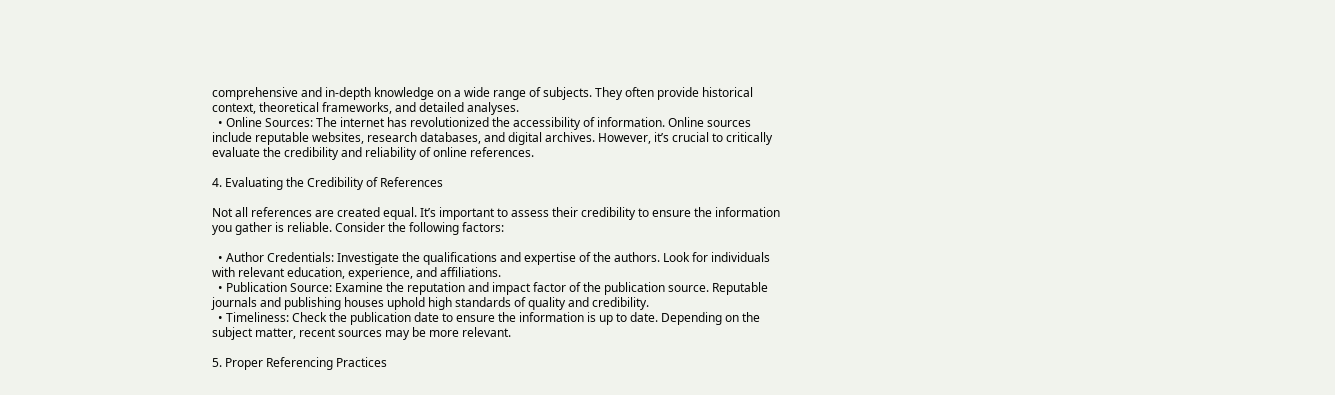comprehensive and in-depth knowledge on a wide range of subjects. They often provide historical context, theoretical frameworks, and detailed analyses.
  • Online Sources: The internet has revolutionized the accessibility of information. Online sources include reputable websites, research databases, and digital archives. However, it’s crucial to critically evaluate the credibility and reliability of online references.

4. Evaluating the Credibility of References

Not all references are created equal. It’s important to assess their credibility to ensure the information you gather is reliable. Consider the following factors:

  • Author Credentials: Investigate the qualifications and expertise of the authors. Look for individuals with relevant education, experience, and affiliations.
  • Publication Source: Examine the reputation and impact factor of the publication source. Reputable journals and publishing houses uphold high standards of quality and credibility.
  • Timeliness: Check the publication date to ensure the information is up to date. Depending on the subject matter, recent sources may be more relevant.

5. Proper Referencing Practices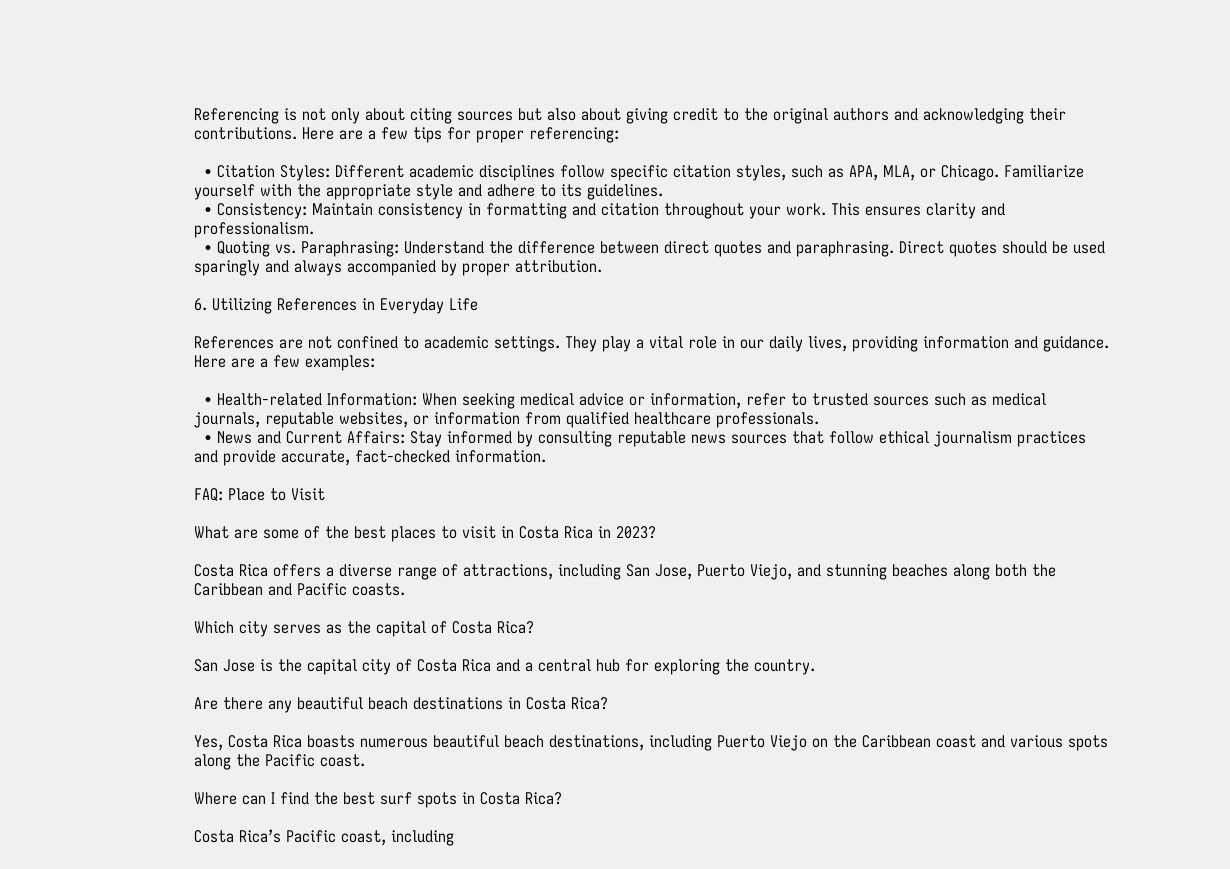Referencing is not only about citing sources but also about giving credit to the original authors and acknowledging their contributions. Here are a few tips for proper referencing:

  • Citation Styles: Different academic disciplines follow specific citation styles, such as APA, MLA, or Chicago. Familiarize yourself with the appropriate style and adhere to its guidelines.
  • Consistency: Maintain consistency in formatting and citation throughout your work. This ensures clarity and professionalism.
  • Quoting vs. Paraphrasing: Understand the difference between direct quotes and paraphrasing. Direct quotes should be used sparingly and always accompanied by proper attribution.

6. Utilizing References in Everyday Life

References are not confined to academic settings. They play a vital role in our daily lives, providing information and guidance. Here are a few examples:

  • Health-related Information: When seeking medical advice or information, refer to trusted sources such as medical journals, reputable websites, or information from qualified healthcare professionals.
  • News and Current Affairs: Stay informed by consulting reputable news sources that follow ethical journalism practices and provide accurate, fact-checked information.

FAQ: Place to Visit

What are some of the best places to visit in Costa Rica in 2023?

Costa Rica offers a diverse range of attractions, including San Jose, Puerto Viejo, and stunning beaches along both the Caribbean and Pacific coasts.

Which city serves as the capital of Costa Rica?

San Jose is the capital city of Costa Rica and a central hub for exploring the country.

Are there any beautiful beach destinations in Costa Rica?

Yes, Costa Rica boasts numerous beautiful beach destinations, including Puerto Viejo on the Caribbean coast and various spots along the Pacific coast.

Where can I find the best surf spots in Costa Rica?

Costa Rica’s Pacific coast, including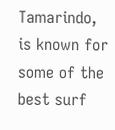Tamarindo, is known for some of the best surf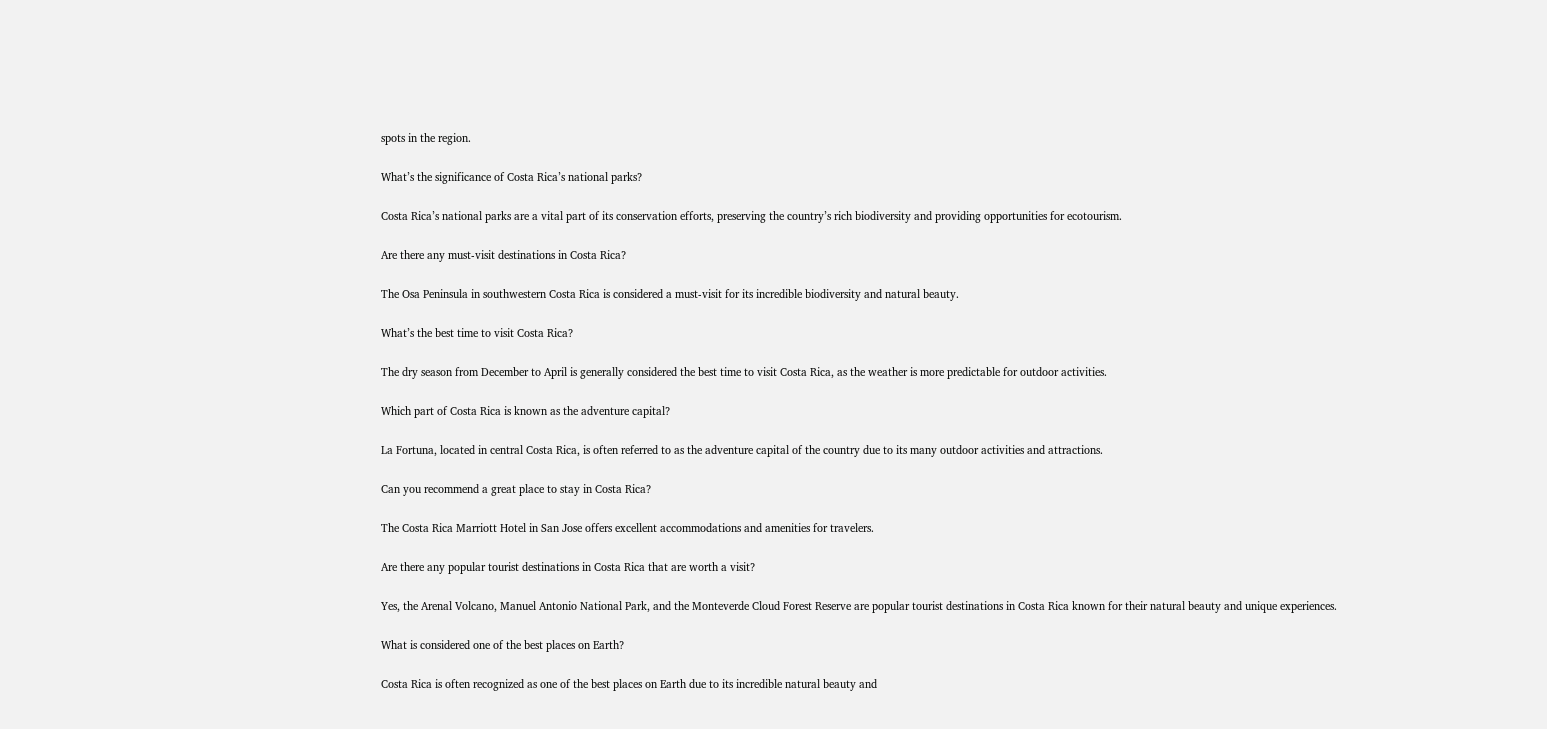spots in the region.

What’s the significance of Costa Rica’s national parks?

Costa Rica’s national parks are a vital part of its conservation efforts, preserving the country’s rich biodiversity and providing opportunities for ecotourism.

Are there any must-visit destinations in Costa Rica?

The Osa Peninsula in southwestern Costa Rica is considered a must-visit for its incredible biodiversity and natural beauty.

What’s the best time to visit Costa Rica?

The dry season from December to April is generally considered the best time to visit Costa Rica, as the weather is more predictable for outdoor activities.

Which part of Costa Rica is known as the adventure capital?

La Fortuna, located in central Costa Rica, is often referred to as the adventure capital of the country due to its many outdoor activities and attractions.

Can you recommend a great place to stay in Costa Rica?

The Costa Rica Marriott Hotel in San Jose offers excellent accommodations and amenities for travelers.

Are there any popular tourist destinations in Costa Rica that are worth a visit?

Yes, the Arenal Volcano, Manuel Antonio National Park, and the Monteverde Cloud Forest Reserve are popular tourist destinations in Costa Rica known for their natural beauty and unique experiences.

What is considered one of the best places on Earth?

Costa Rica is often recognized as one of the best places on Earth due to its incredible natural beauty and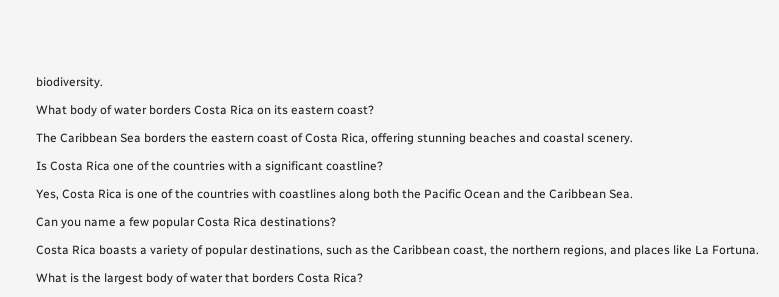biodiversity.

What body of water borders Costa Rica on its eastern coast?

The Caribbean Sea borders the eastern coast of Costa Rica, offering stunning beaches and coastal scenery.

Is Costa Rica one of the countries with a significant coastline?

Yes, Costa Rica is one of the countries with coastlines along both the Pacific Ocean and the Caribbean Sea.

Can you name a few popular Costa Rica destinations?

Costa Rica boasts a variety of popular destinations, such as the Caribbean coast, the northern regions, and places like La Fortuna.

What is the largest body of water that borders Costa Rica?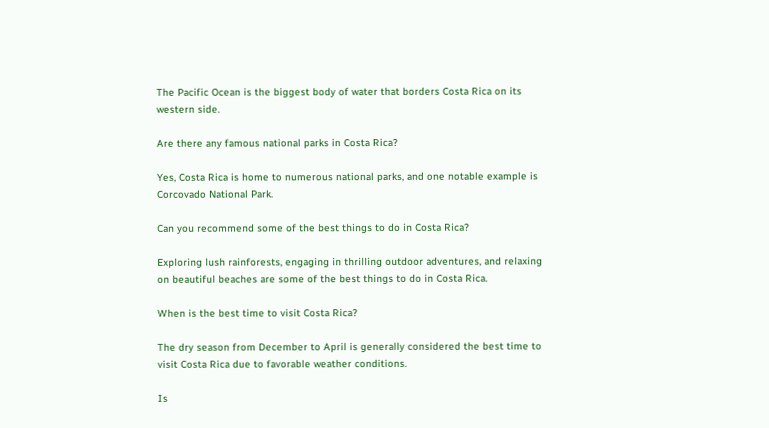The Pacific Ocean is the biggest body of water that borders Costa Rica on its western side.

Are there any famous national parks in Costa Rica?

Yes, Costa Rica is home to numerous national parks, and one notable example is Corcovado National Park.

Can you recommend some of the best things to do in Costa Rica?

Exploring lush rainforests, engaging in thrilling outdoor adventures, and relaxing on beautiful beaches are some of the best things to do in Costa Rica.

When is the best time to visit Costa Rica?

The dry season from December to April is generally considered the best time to visit Costa Rica due to favorable weather conditions.

Is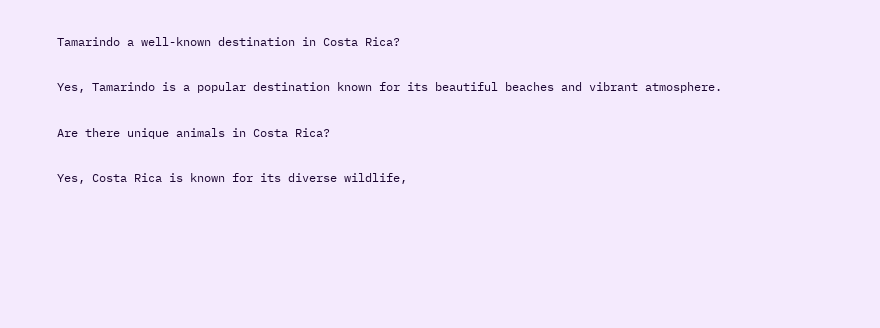Tamarindo a well-known destination in Costa Rica?

Yes, Tamarindo is a popular destination known for its beautiful beaches and vibrant atmosphere.

Are there unique animals in Costa Rica?

Yes, Costa Rica is known for its diverse wildlife,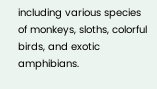including various species of monkeys, sloths, colorful birds, and exotic amphibians.